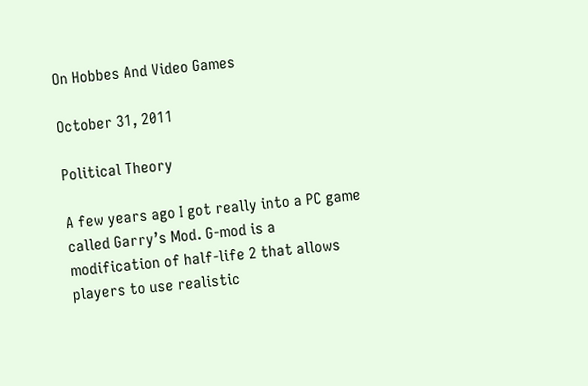On Hobbes And Video Games

October 31, 2011

Political Theory

A few years ago I got really into a PC game called Garry’s Mod. G-mod is a modification of half-life 2 that allows players to use realistic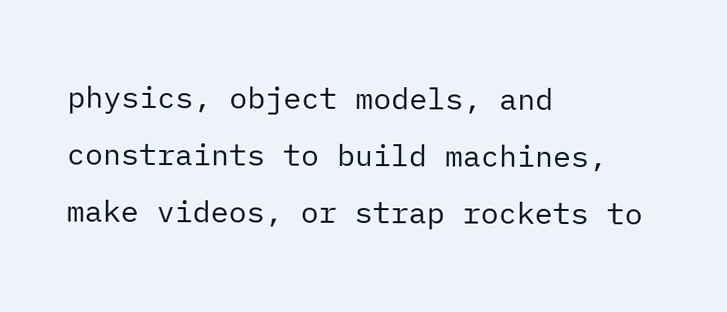physics, object models, and constraints to build machines, make videos, or strap rockets to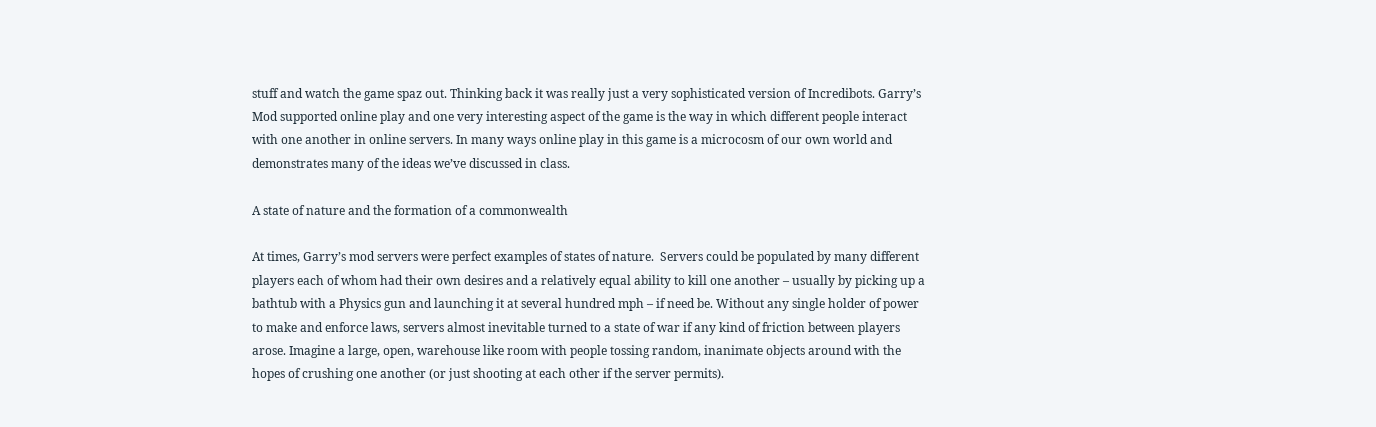stuff and watch the game spaz out. Thinking back it was really just a very sophisticated version of Incredibots. Garry’s Mod supported online play and one very interesting aspect of the game is the way in which different people interact with one another in online servers. In many ways online play in this game is a microcosm of our own world and demonstrates many of the ideas we’ve discussed in class.

A state of nature and the formation of a commonwealth

At times, Garry’s mod servers were perfect examples of states of nature.  Servers could be populated by many different players each of whom had their own desires and a relatively equal ability to kill one another – usually by picking up a bathtub with a Physics gun and launching it at several hundred mph – if need be. Without any single holder of power to make and enforce laws, servers almost inevitable turned to a state of war if any kind of friction between players arose. Imagine a large, open, warehouse like room with people tossing random, inanimate objects around with the hopes of crushing one another (or just shooting at each other if the server permits).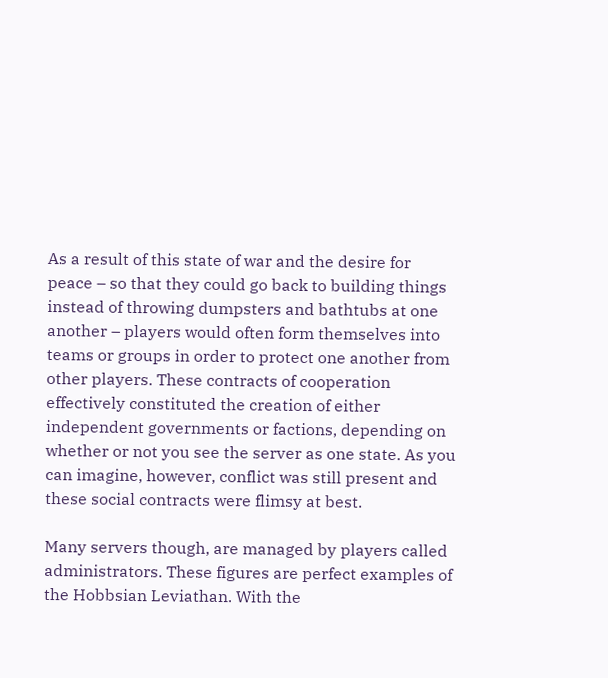As a result of this state of war and the desire for peace – so that they could go back to building things instead of throwing dumpsters and bathtubs at one another – players would often form themselves into teams or groups in order to protect one another from other players. These contracts of cooperation effectively constituted the creation of either independent governments or factions, depending on whether or not you see the server as one state. As you can imagine, however, conflict was still present and these social contracts were flimsy at best.

Many servers though, are managed by players called administrators. These figures are perfect examples of the Hobbsian Leviathan. With the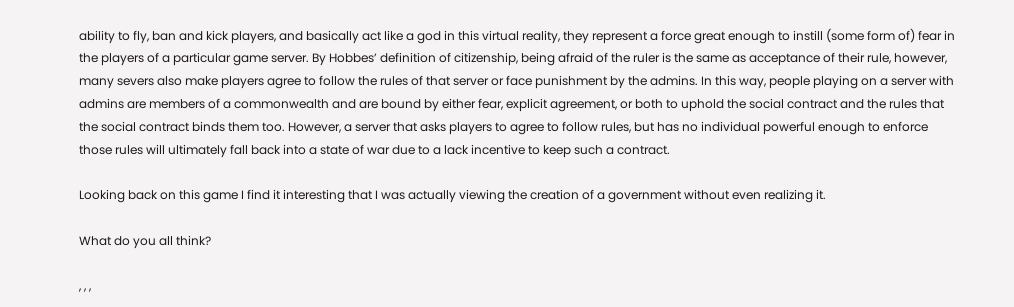ability to fly, ban and kick players, and basically act like a god in this virtual reality, they represent a force great enough to instill (some form of) fear in the players of a particular game server. By Hobbes’ definition of citizenship, being afraid of the ruler is the same as acceptance of their rule, however, many severs also make players agree to follow the rules of that server or face punishment by the admins. In this way, people playing on a server with admins are members of a commonwealth and are bound by either fear, explicit agreement, or both to uphold the social contract and the rules that the social contract binds them too. However, a server that asks players to agree to follow rules, but has no individual powerful enough to enforce those rules will ultimately fall back into a state of war due to a lack incentive to keep such a contract.

Looking back on this game I find it interesting that I was actually viewing the creation of a government without even realizing it.

What do you all think?

, , ,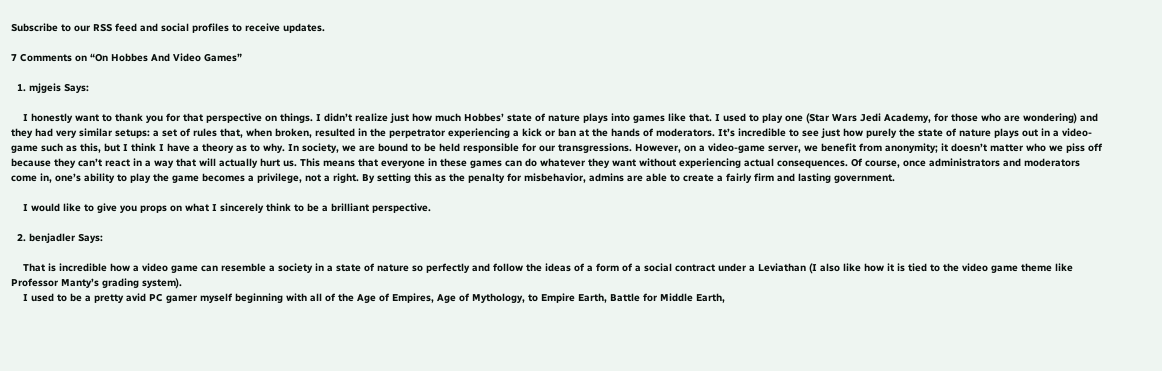Subscribe to our RSS feed and social profiles to receive updates.

7 Comments on “On Hobbes And Video Games”

  1. mjgeis Says:

    I honestly want to thank you for that perspective on things. I didn’t realize just how much Hobbes’ state of nature plays into games like that. I used to play one (Star Wars Jedi Academy, for those who are wondering) and they had very similar setups: a set of rules that, when broken, resulted in the perpetrator experiencing a kick or ban at the hands of moderators. It’s incredible to see just how purely the state of nature plays out in a video-game such as this, but I think I have a theory as to why. In society, we are bound to be held responsible for our transgressions. However, on a video-game server, we benefit from anonymity; it doesn’t matter who we piss off because they can’t react in a way that will actually hurt us. This means that everyone in these games can do whatever they want without experiencing actual consequences. Of course, once administrators and moderators come in, one’s ability to play the game becomes a privilege, not a right. By setting this as the penalty for misbehavior, admins are able to create a fairly firm and lasting government.

    I would like to give you props on what I sincerely think to be a brilliant perspective.

  2. benjadler Says:

    That is incredible how a video game can resemble a society in a state of nature so perfectly and follow the ideas of a form of a social contract under a Leviathan (I also like how it is tied to the video game theme like Professor Manty’s grading system).
    I used to be a pretty avid PC gamer myself beginning with all of the Age of Empires, Age of Mythology, to Empire Earth, Battle for Middle Earth,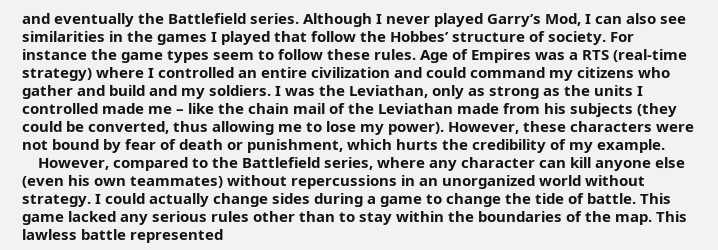and eventually the Battlefield series. Although I never played Garry’s Mod, I can also see similarities in the games I played that follow the Hobbes’ structure of society. For instance the game types seem to follow these rules. Age of Empires was a RTS (real-time strategy) where I controlled an entire civilization and could command my citizens who gather and build and my soldiers. I was the Leviathan, only as strong as the units I controlled made me – like the chain mail of the Leviathan made from his subjects (they could be converted, thus allowing me to lose my power). However, these characters were not bound by fear of death or punishment, which hurts the credibility of my example.
    However, compared to the Battlefield series, where any character can kill anyone else (even his own teammates) without repercussions in an unorganized world without strategy. I could actually change sides during a game to change the tide of battle. This game lacked any serious rules other than to stay within the boundaries of the map. This lawless battle represented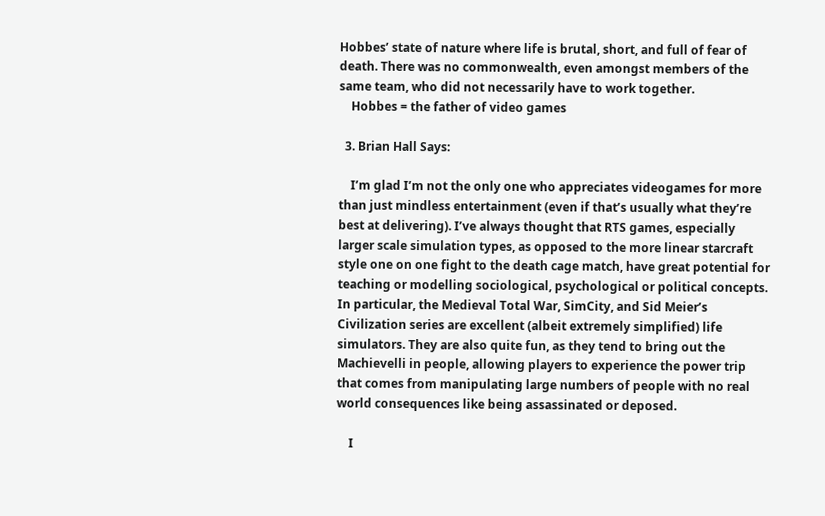Hobbes’ state of nature where life is brutal, short, and full of fear of death. There was no commonwealth, even amongst members of the same team, who did not necessarily have to work together.
    Hobbes = the father of video games

  3. Brian Hall Says:

    I’m glad I’m not the only one who appreciates videogames for more than just mindless entertainment (even if that’s usually what they’re best at delivering). I’ve always thought that RTS games, especially larger scale simulation types, as opposed to the more linear starcraft style one on one fight to the death cage match, have great potential for teaching or modelling sociological, psychological or political concepts. In particular, the Medieval Total War, SimCity, and Sid Meier’s Civilization series are excellent (albeit extremely simplified) life simulators. They are also quite fun, as they tend to bring out the Machievelli in people, allowing players to experience the power trip that comes from manipulating large numbers of people with no real world consequences like being assassinated or deposed.

    I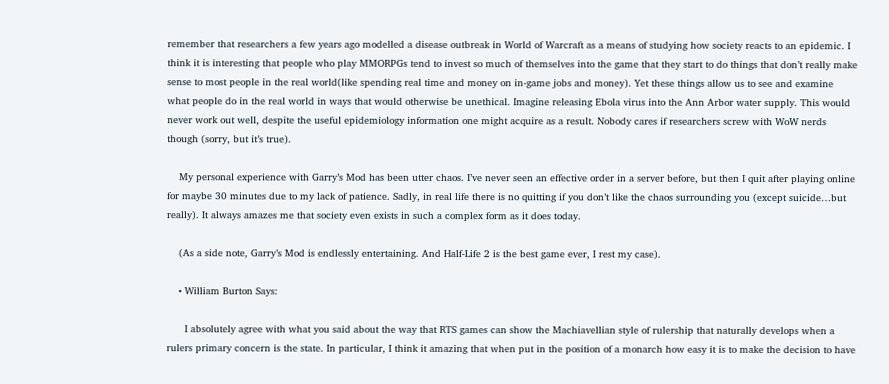remember that researchers a few years ago modelled a disease outbreak in World of Warcraft as a means of studying how society reacts to an epidemic. I think it is interesting that people who play MMORPGs tend to invest so much of themselves into the game that they start to do things that don’t really make sense to most people in the real world(like spending real time and money on in-game jobs and money). Yet these things allow us to see and examine what people do in the real world in ways that would otherwise be unethical. Imagine releasing Ebola virus into the Ann Arbor water supply. This would never work out well, despite the useful epidemiology information one might acquire as a result. Nobody cares if researchers screw with WoW nerds though (sorry, but it’s true).

    My personal experience with Garry’s Mod has been utter chaos. I’ve never seen an effective order in a server before, but then I quit after playing online for maybe 30 minutes due to my lack of patience. Sadly, in real life there is no quitting if you don’t like the chaos surrounding you (except suicide…but really). It always amazes me that society even exists in such a complex form as it does today.

    (As a side note, Garry’s Mod is endlessly entertaining. And Half-Life 2 is the best game ever, I rest my case).

    • William Burton Says:

      I absolutely agree with what you said about the way that RTS games can show the Machiavellian style of rulership that naturally develops when a rulers primary concern is the state. In particular, I think it amazing that when put in the position of a monarch how easy it is to make the decision to have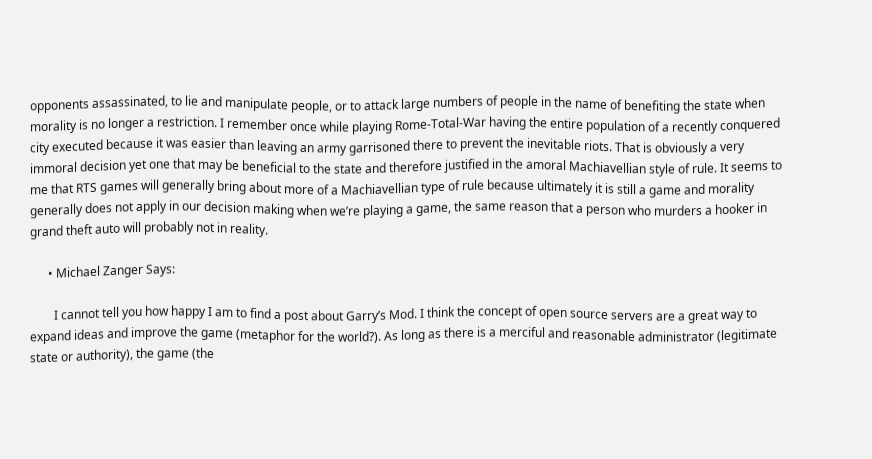opponents assassinated, to lie and manipulate people, or to attack large numbers of people in the name of benefiting the state when morality is no longer a restriction. I remember once while playing Rome-Total-War having the entire population of a recently conquered city executed because it was easier than leaving an army garrisoned there to prevent the inevitable riots. That is obviously a very immoral decision yet one that may be beneficial to the state and therefore justified in the amoral Machiavellian style of rule. It seems to me that RTS games will generally bring about more of a Machiavellian type of rule because ultimately it is still a game and morality generally does not apply in our decision making when we’re playing a game, the same reason that a person who murders a hooker in grand theft auto will probably not in reality.

      • Michael Zanger Says:

        I cannot tell you how happy I am to find a post about Garry’s Mod. I think the concept of open source servers are a great way to expand ideas and improve the game (metaphor for the world?). As long as there is a merciful and reasonable administrator (legitimate state or authority), the game (the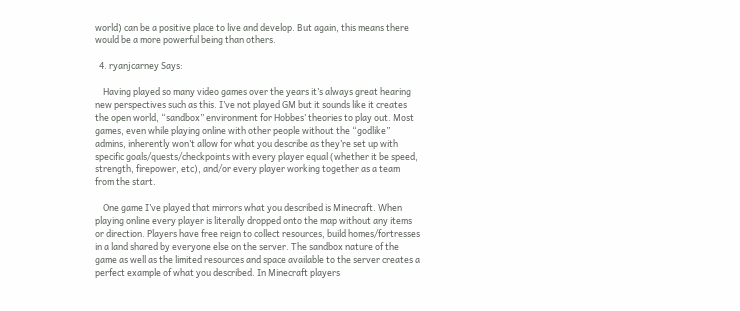world) can be a positive place to live and develop. But again, this means there would be a more powerful being than others.

  4. ryanjcarney Says:

    Having played so many video games over the years it’s always great hearing new perspectives such as this. I’ve not played GM but it sounds like it creates the open world, “sandbox” environment for Hobbes’ theories to play out. Most games, even while playing online with other people without the “godlike” admins, inherently won’t allow for what you describe as they’re set up with specific goals/quests/checkpoints with every player equal (whether it be speed, strength, firepower, etc), and/or every player working together as a team from the start.

    One game I’ve played that mirrors what you described is Minecraft. When playing online every player is literally dropped onto the map without any items or direction. Players have free reign to collect resources, build homes/fortresses in a land shared by everyone else on the server. The sandbox nature of the game as well as the limited resources and space available to the server creates a perfect example of what you described. In Minecraft players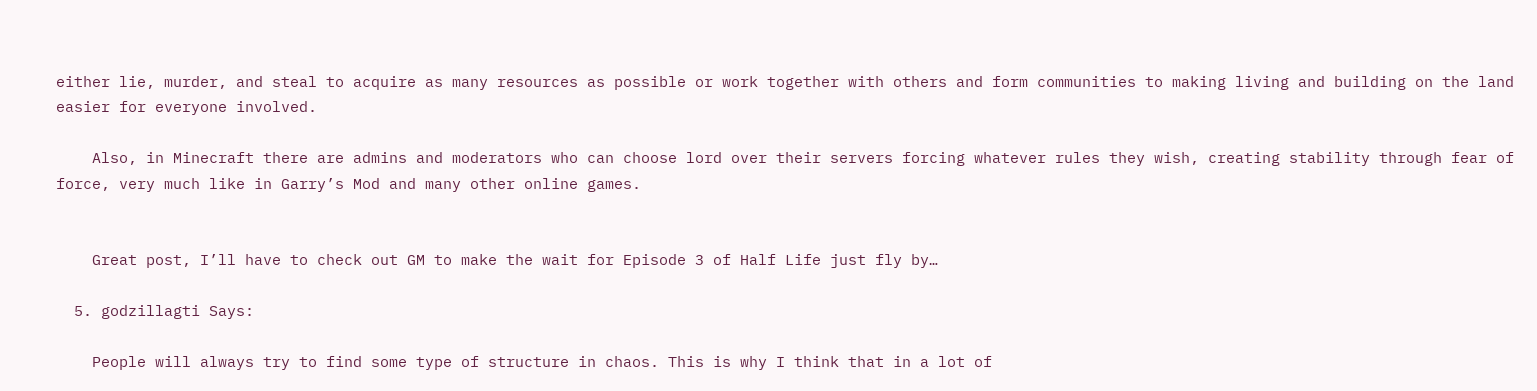either lie, murder, and steal to acquire as many resources as possible or work together with others and form communities to making living and building on the land easier for everyone involved.

    Also, in Minecraft there are admins and moderators who can choose lord over their servers forcing whatever rules they wish, creating stability through fear of force, very much like in Garry’s Mod and many other online games.


    Great post, I’ll have to check out GM to make the wait for Episode 3 of Half Life just fly by…

  5. godzillagti Says:

    People will always try to find some type of structure in chaos. This is why I think that in a lot of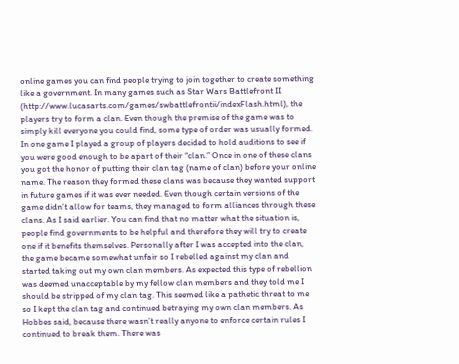online games you can find people trying to join together to create something like a government. In many games such as Star Wars Battlefront II (http://www.lucasarts.com/games/swbattlefrontii/indexFlash.html), the players try to form a clan. Even though the premise of the game was to simply kill everyone you could find, some type of order was usually formed. In one game I played a group of players decided to hold auditions to see if you were good enough to be apart of their “clan.” Once in one of these clans you got the honor of putting their clan tag (name of clan) before your online name. The reason they formed these clans was because they wanted support in future games if it was ever needed. Even though certain versions of the game didn’t allow for teams, they managed to form alliances through these clans. As I said earlier. You can find that no matter what the situation is, people find governments to be helpful and therefore they will try to create one if it benefits themselves. Personally after I was accepted into the clan, the game became somewhat unfair so I rebelled against my clan and started taking out my own clan members. As expected this type of rebellion was deemed unacceptable by my fellow clan members and they told me I should be stripped of my clan tag. This seemed like a pathetic threat to me so I kept the clan tag and continued betraying my own clan members. As Hobbes said, because there wasn’t really anyone to enforce certain rules I continued to break them. There was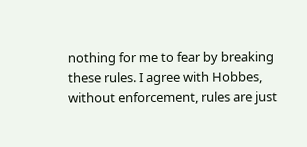nothing for me to fear by breaking these rules. I agree with Hobbes, without enforcement, rules are just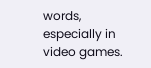words, especially in video games.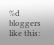%d bloggers like this: